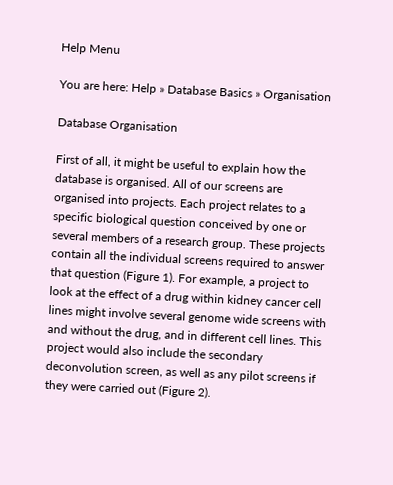Help Menu

You are here: Help » Database Basics » Organisation

Database Organisation

First of all, it might be useful to explain how the database is organised. All of our screens are organised into projects. Each project relates to a specific biological question conceived by one or several members of a research group. These projects contain all the individual screens required to answer that question (Figure 1). For example, a project to look at the effect of a drug within kidney cancer cell lines might involve several genome wide screens with and without the drug, and in different cell lines. This project would also include the secondary deconvolution screen, as well as any pilot screens if they were carried out (Figure 2).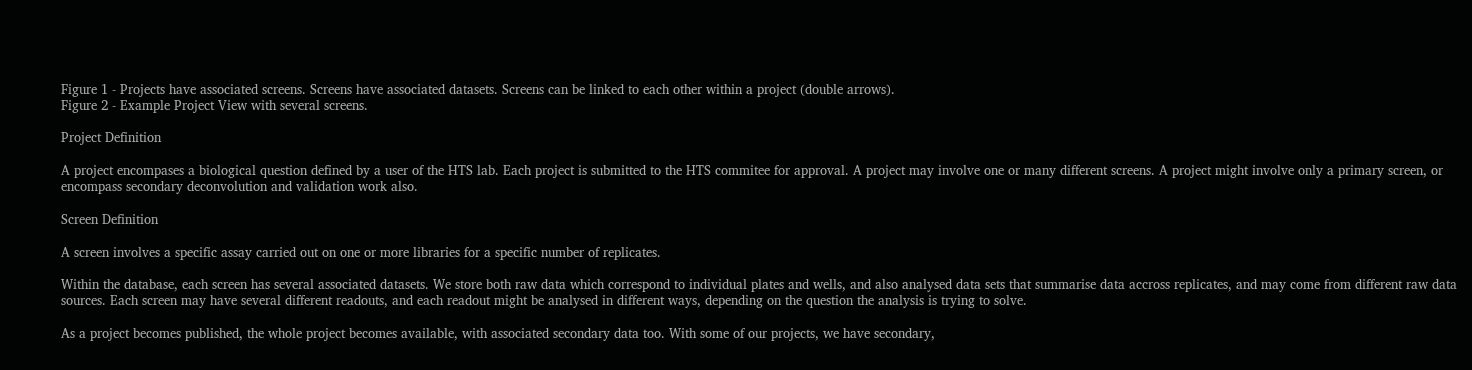Figure 1 - Projects have associated screens. Screens have associated datasets. Screens can be linked to each other within a project (double arrows).
Figure 2 - Example Project View with several screens.

Project Definition

A project encompases a biological question defined by a user of the HTS lab. Each project is submitted to the HTS commitee for approval. A project may involve one or many different screens. A project might involve only a primary screen, or encompass secondary deconvolution and validation work also.

Screen Definition

A screen involves a specific assay carried out on one or more libraries for a specific number of replicates.

Within the database, each screen has several associated datasets. We store both raw data which correspond to individual plates and wells, and also analysed data sets that summarise data accross replicates, and may come from different raw data sources. Each screen may have several different readouts, and each readout might be analysed in different ways, depending on the question the analysis is trying to solve.

As a project becomes published, the whole project becomes available, with associated secondary data too. With some of our projects, we have secondary,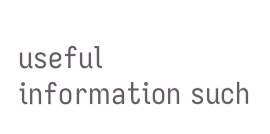useful information such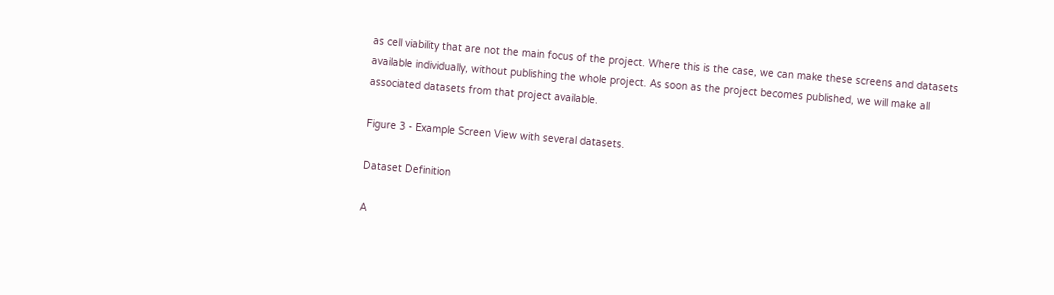as cell viability that are not the main focus of the project. Where this is the case, we can make these screens and datasets available individually, without publishing the whole project. As soon as the project becomes published, we will make all associated datasets from that project available.

Figure 3 - Example Screen View with several datasets.

Dataset Definition

A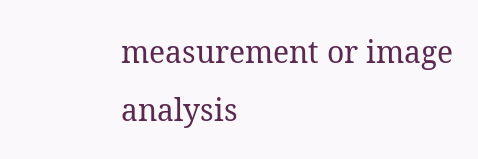measurement or image analysis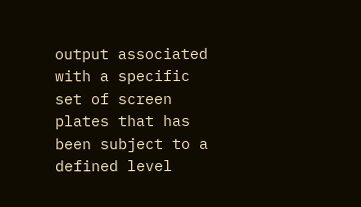output associated with a specific set of screen plates that has been subject to a defined level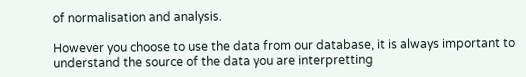of normalisation and analysis.

However you choose to use the data from our database, it is always important to understand the source of the data you are interpretting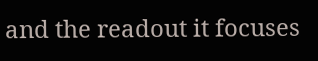and the readout it focuses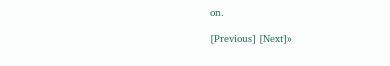on.

[Previous] [Next]»